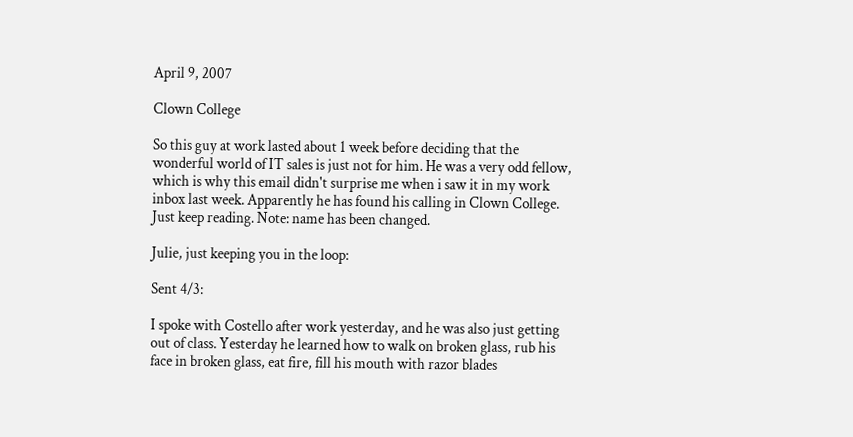April 9, 2007

Clown College

So this guy at work lasted about 1 week before deciding that the wonderful world of IT sales is just not for him. He was a very odd fellow, which is why this email didn't surprise me when i saw it in my work inbox last week. Apparently he has found his calling in Clown College. Just keep reading. Note: name has been changed.

Julie, just keeping you in the loop:

Sent 4/3:

I spoke with Costello after work yesterday, and he was also just getting out of class. Yesterday he learned how to walk on broken glass, rub his face in broken glass, eat fire, fill his mouth with razor blades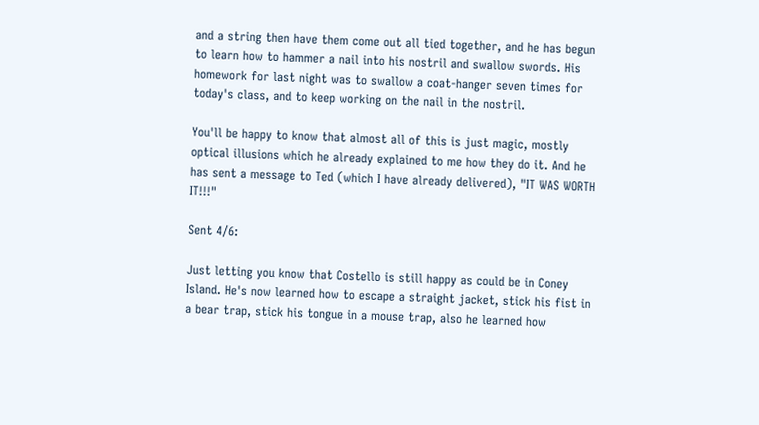and a string then have them come out all tied together, and he has begun to learn how to hammer a nail into his nostril and swallow swords. His homework for last night was to swallow a coat-hanger seven times for today's class, and to keep working on the nail in the nostril.

You'll be happy to know that almost all of this is just magic, mostly optical illusions which he already explained to me how they do it. And he has sent a message to Ted (which I have already delivered), "IT WAS WORTH IT!!!"

Sent 4/6:

Just letting you know that Costello is still happy as could be in Coney Island. He's now learned how to escape a straight jacket, stick his fist in a bear trap, stick his tongue in a mouse trap, also he learned how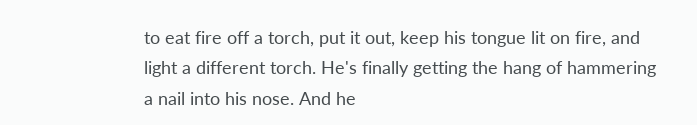to eat fire off a torch, put it out, keep his tongue lit on fire, and light a different torch. He's finally getting the hang of hammering a nail into his nose. And he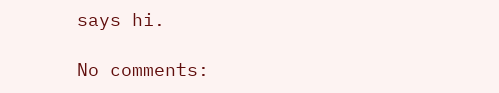says hi.

No comments: